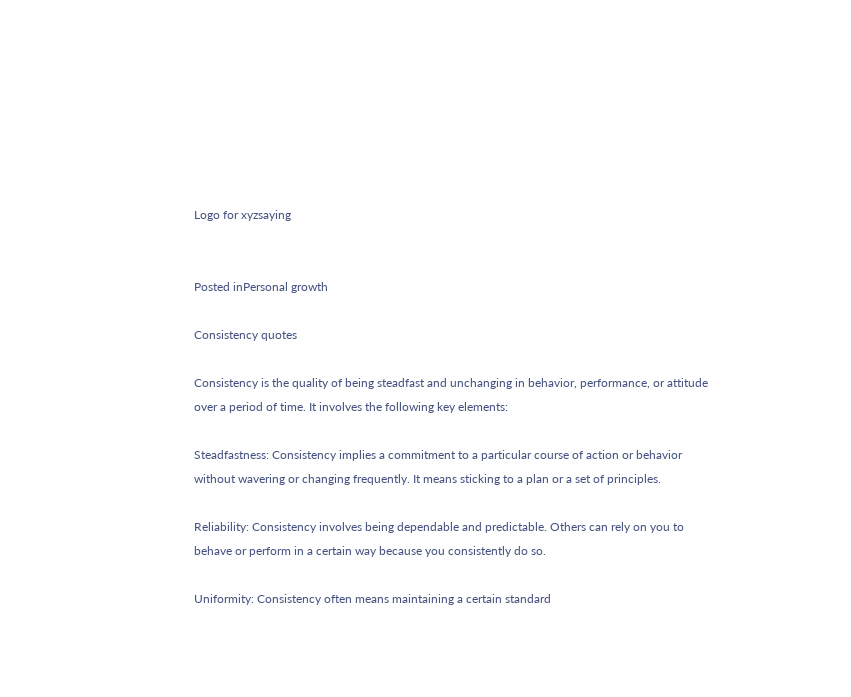Logo for xyzsaying


Posted inPersonal growth

Consistency quotes

Consistency is the quality of being steadfast and unchanging in behavior, performance, or attitude over a period of time. It involves the following key elements:

Steadfastness: Consistency implies a commitment to a particular course of action or behavior without wavering or changing frequently. It means sticking to a plan or a set of principles.

Reliability: Consistency involves being dependable and predictable. Others can rely on you to behave or perform in a certain way because you consistently do so.

Uniformity: Consistency often means maintaining a certain standard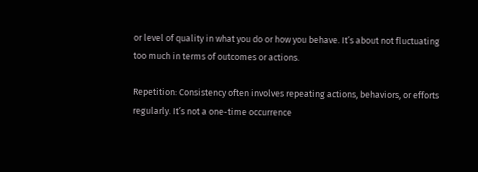or level of quality in what you do or how you behave. It’s about not fluctuating too much in terms of outcomes or actions.

Repetition: Consistency often involves repeating actions, behaviors, or efforts regularly. It’s not a one-time occurrence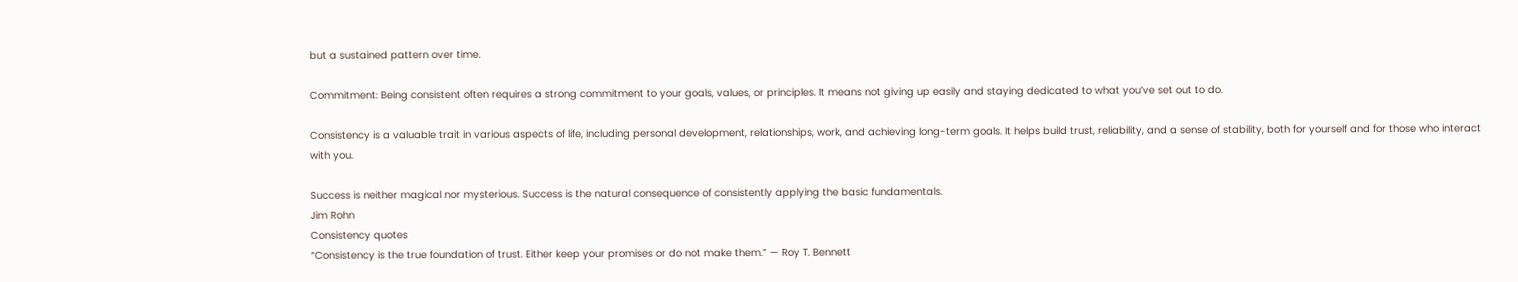but a sustained pattern over time.

Commitment: Being consistent often requires a strong commitment to your goals, values, or principles. It means not giving up easily and staying dedicated to what you’ve set out to do.

Consistency is a valuable trait in various aspects of life, including personal development, relationships, work, and achieving long-term goals. It helps build trust, reliability, and a sense of stability, both for yourself and for those who interact with you.

Success is neither magical nor mysterious. Success is the natural consequence of consistently applying the basic fundamentals.
Jim Rohn
Consistency quotes
“Consistency is the true foundation of trust. Either keep your promises or do not make them.” — Roy T. Bennett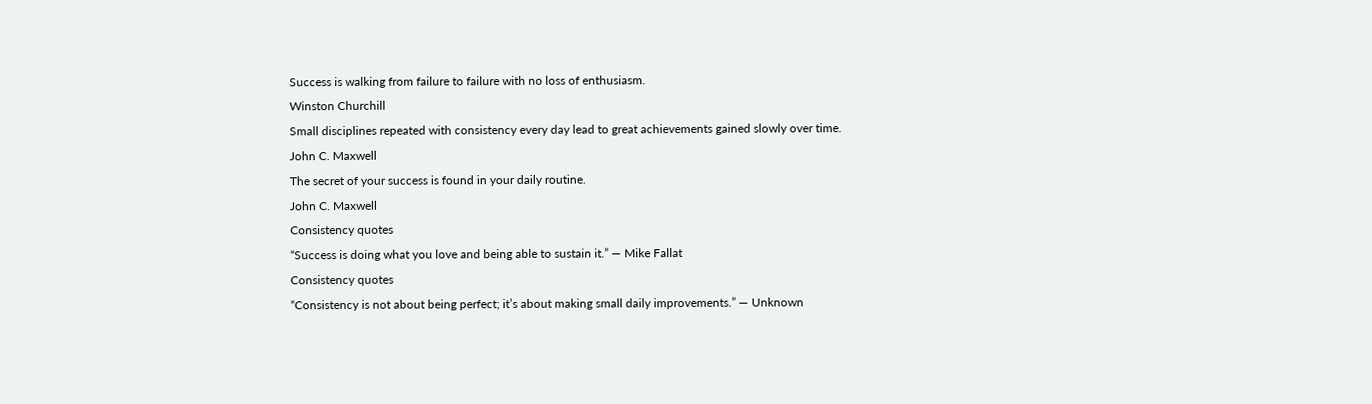Success is walking from failure to failure with no loss of enthusiasm.
Winston Churchill
Small disciplines repeated with consistency every day lead to great achievements gained slowly over time.
John C. Maxwell
The secret of your success is found in your daily routine.
John C. Maxwell
Consistency quotes
“Success is doing what you love and being able to sustain it.” — Mike Fallat
Consistency quotes
“Consistency is not about being perfect; it’s about making small daily improvements.” — Unknown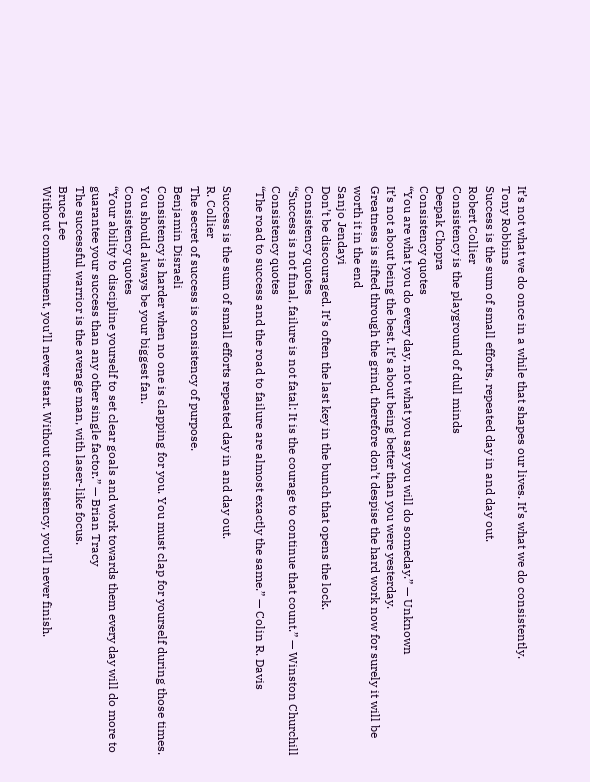It’s not what we do once in a while that shapes our lives. It’s what we do consistently.
Tony Robbins
Success is the sum of small efforts, repeated day in and day out.
Robert Collier
Consistency is the playground of dull minds
Deepak Chopra
Consistency quotes
“You are what you do every day, not what you say you will do someday.” — Unknown
It’s not about being the best. It’s about being better than you were yesterday.
Greatness is sifted through the grind, therefore don’t despise the hard work now for surely it will be worth it in the end
Sanjo Jendayi
Don’t be discouraged. It’s often the last key in the bunch that opens the lock.
Consistency quotes
“Success is not final, failure is not fatal: It is the courage to continue that count.” — Winston Churchill
Consistency quotes
“The road to success and the road to failure are almost exactly the same.” — Colin R. Davis

Success is the sum of small efforts repeated day in and day out.
R. Collier
The secret of success is consistency of purpose.
Benjamin Disraeli
Consistency is harder when no one is clapping for you. You must clap for yourself during those times. You should always be your biggest fan.
Consistency quotes
“Your ability to discipline yourself to set clear goals and work towards them every day will do more to guarantee your success than any other single factor.” — Brian Tracy
The successful warrior is the average man, with laser-like focus.
Bruce Lee
Without commitment, you’ll never start. Without consistency, you’ll never finish.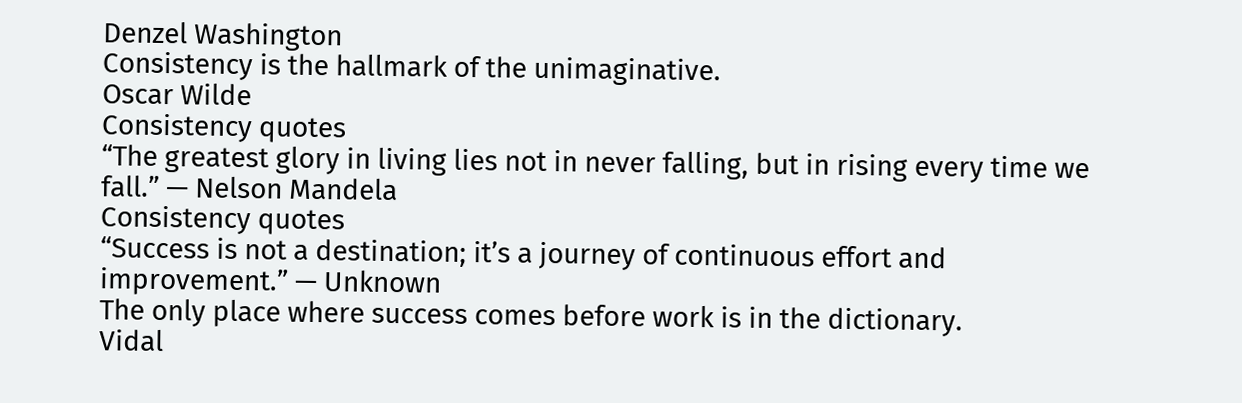Denzel Washington
Consistency is the hallmark of the unimaginative.
Oscar Wilde
Consistency quotes
“The greatest glory in living lies not in never falling, but in rising every time we fall.” — Nelson Mandela
Consistency quotes
“Success is not a destination; it’s a journey of continuous effort and improvement.” — Unknown
The only place where success comes before work is in the dictionary.
Vidal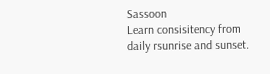Sassoon
Learn consisitency from daily rsunrise and sunset.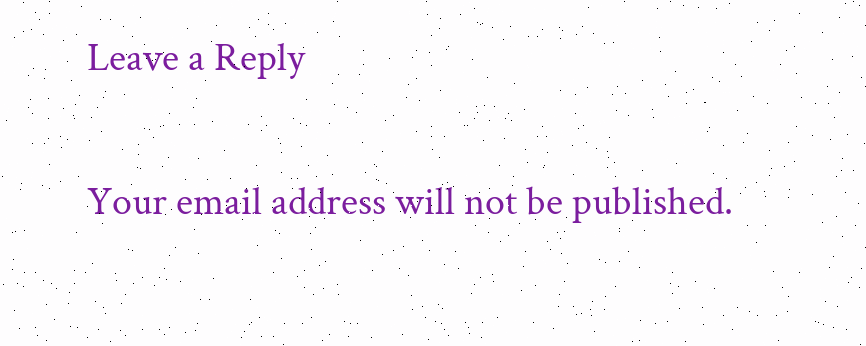Leave a Reply

Your email address will not be published.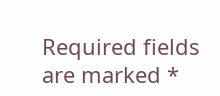Required fields are marked *